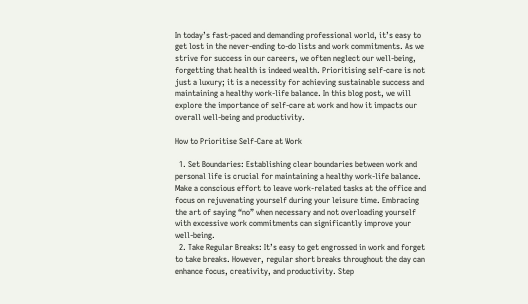In today’s fast-paced and demanding professional world, it’s easy to get lost in the never-ending to-do lists and work commitments. As we strive for success in our careers, we often neglect our well-being, forgetting that health is indeed wealth. Prioritising self-care is not just a luxury; it is a necessity for achieving sustainable success and maintaining a healthy work-life balance. In this blog post, we will explore the importance of self-care at work and how it impacts our overall well-being and productivity.

How to Prioritise Self-Care at Work

  1. Set Boundaries: Establishing clear boundaries between work and personal life is crucial for maintaining a healthy work-life balance. Make a conscious effort to leave work-related tasks at the office and focus on rejuvenating yourself during your leisure time. Embracing the art of saying “no” when necessary and not overloading yourself with excessive work commitments can significantly improve your well-being.
  2. Take Regular Breaks: It’s easy to get engrossed in work and forget to take breaks. However, regular short breaks throughout the day can enhance focus, creativity, and productivity. Step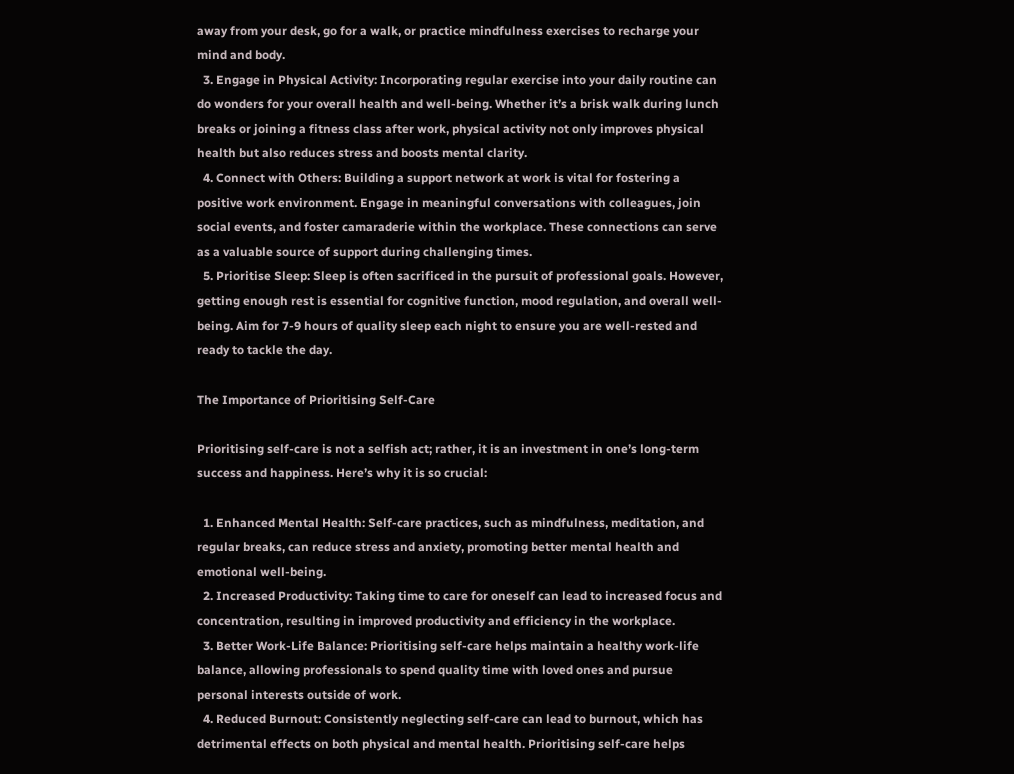away from your desk, go for a walk, or practice mindfulness exercises to recharge your mind and body.
  3. Engage in Physical Activity: Incorporating regular exercise into your daily routine can do wonders for your overall health and well-being. Whether it’s a brisk walk during lunch breaks or joining a fitness class after work, physical activity not only improves physical health but also reduces stress and boosts mental clarity.
  4. Connect with Others: Building a support network at work is vital for fostering a positive work environment. Engage in meaningful conversations with colleagues, join social events, and foster camaraderie within the workplace. These connections can serve as a valuable source of support during challenging times.
  5. Prioritise Sleep: Sleep is often sacrificed in the pursuit of professional goals. However, getting enough rest is essential for cognitive function, mood regulation, and overall well-being. Aim for 7-9 hours of quality sleep each night to ensure you are well-rested and ready to tackle the day.

The Importance of Prioritising Self-Care

Prioritising self-care is not a selfish act; rather, it is an investment in one’s long-term success and happiness. Here’s why it is so crucial:

  1. Enhanced Mental Health: Self-care practices, such as mindfulness, meditation, and regular breaks, can reduce stress and anxiety, promoting better mental health and emotional well-being.
  2. Increased Productivity: Taking time to care for oneself can lead to increased focus and concentration, resulting in improved productivity and efficiency in the workplace.
  3. Better Work-Life Balance: Prioritising self-care helps maintain a healthy work-life balance, allowing professionals to spend quality time with loved ones and pursue personal interests outside of work.
  4. Reduced Burnout: Consistently neglecting self-care can lead to burnout, which has detrimental effects on both physical and mental health. Prioritising self-care helps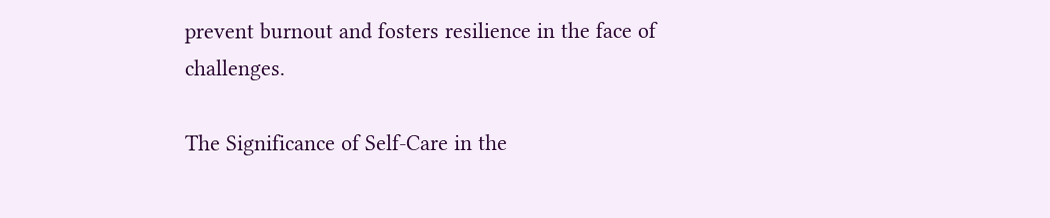prevent burnout and fosters resilience in the face of challenges.

The Significance of Self-Care in the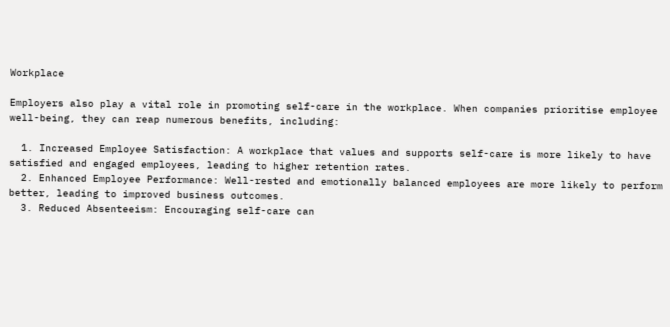Workplace

Employers also play a vital role in promoting self-care in the workplace. When companies prioritise employee well-being, they can reap numerous benefits, including:

  1. Increased Employee Satisfaction: A workplace that values and supports self-care is more likely to have satisfied and engaged employees, leading to higher retention rates.
  2. Enhanced Employee Performance: Well-rested and emotionally balanced employees are more likely to perform better, leading to improved business outcomes.
  3. Reduced Absenteeism: Encouraging self-care can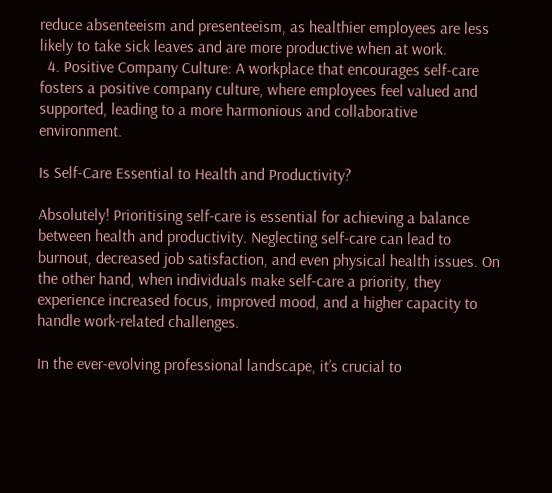reduce absenteeism and presenteeism, as healthier employees are less likely to take sick leaves and are more productive when at work.
  4. Positive Company Culture: A workplace that encourages self-care fosters a positive company culture, where employees feel valued and supported, leading to a more harmonious and collaborative environment.

Is Self-Care Essential to Health and Productivity?

Absolutely! Prioritising self-care is essential for achieving a balance between health and productivity. Neglecting self-care can lead to burnout, decreased job satisfaction, and even physical health issues. On the other hand, when individuals make self-care a priority, they experience increased focus, improved mood, and a higher capacity to handle work-related challenges.

In the ever-evolving professional landscape, it’s crucial to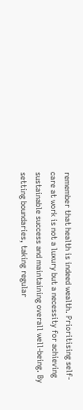remember that health is indeed wealth. Prioritising self-care at work is not a luxury but a necessity for achieving sustainable success and maintaining overall well-being. By setting boundaries, taking regular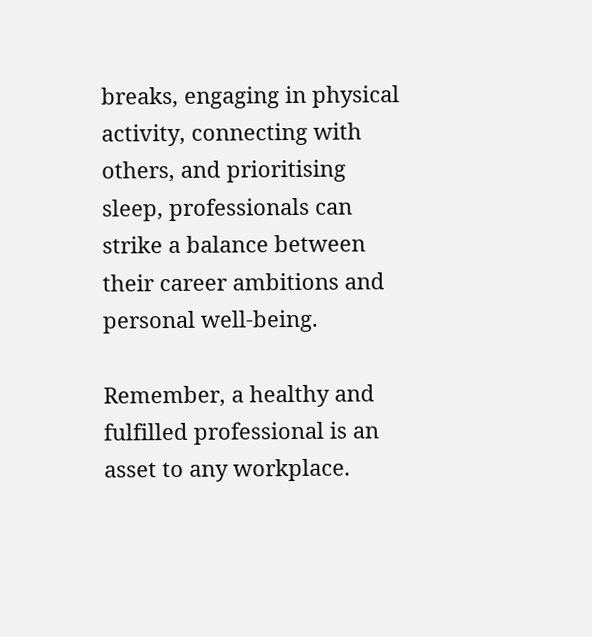breaks, engaging in physical activity, connecting with others, and prioritising sleep, professionals can strike a balance between their career ambitions and personal well-being.

Remember, a healthy and fulfilled professional is an asset to any workplace.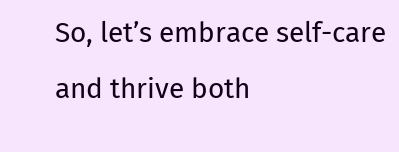So, let’s embrace self-care and thrive both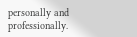personally and professionally.